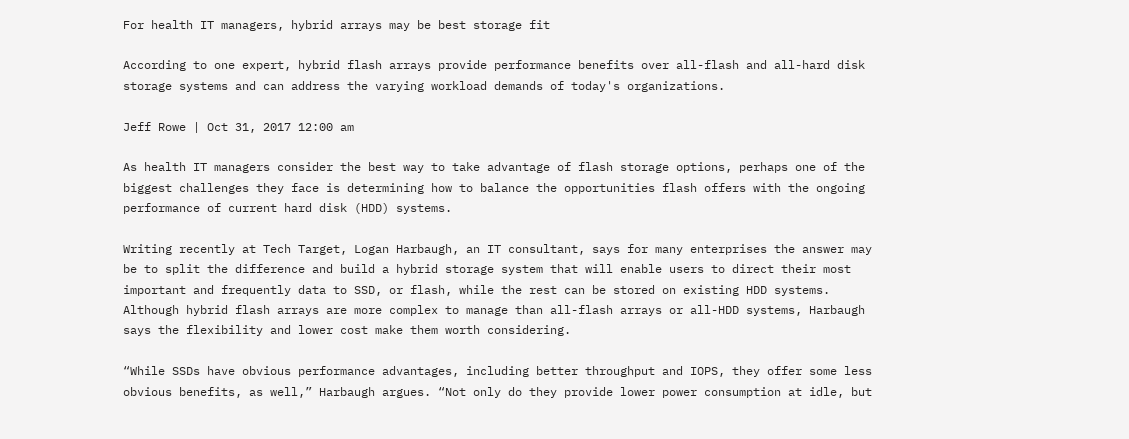For health IT managers, hybrid arrays may be best storage fit

According to one expert, hybrid flash arrays provide performance benefits over all-flash and all-hard disk storage systems and can address the varying workload demands of today's organizations.

Jeff Rowe | Oct 31, 2017 12:00 am

As health IT managers consider the best way to take advantage of flash storage options, perhaps one of the biggest challenges they face is determining how to balance the opportunities flash offers with the ongoing performance of current hard disk (HDD) systems.

Writing recently at Tech Target, Logan Harbaugh, an IT consultant, says for many enterprises the answer may be to split the difference and build a hybrid storage system that will enable users to direct their most important and frequently data to SSD, or flash, while the rest can be stored on existing HDD systems. Although hybrid flash arrays are more complex to manage than all-flash arrays or all-HDD systems, Harbaugh says the flexibility and lower cost make them worth considering.

“While SSDs have obvious performance advantages, including better throughput and IOPS, they offer some less obvious benefits, as well,” Harbaugh argues. “Not only do they provide lower power consumption at idle, but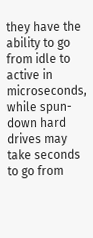they have the ability to go from idle to active in microseconds, while spun-down hard drives may take seconds to go from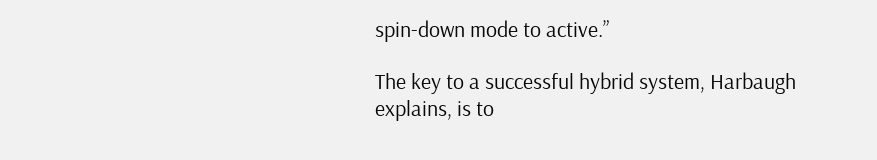spin-down mode to active.”

The key to a successful hybrid system, Harbaugh explains, is to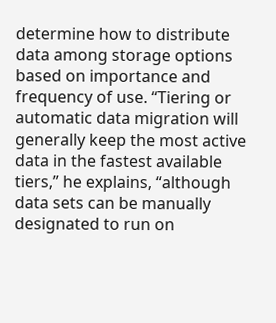determine how to distribute data among storage options based on importance and frequency of use. “Tiering or automatic data migration will generally keep the most active data in the fastest available tiers,” he explains, “although data sets can be manually designated to run on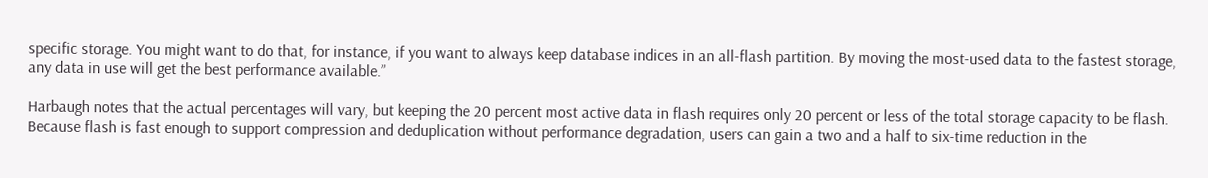specific storage. You might want to do that, for instance, if you want to always keep database indices in an all-flash partition. By moving the most-used data to the fastest storage, any data in use will get the best performance available.”

Harbaugh notes that the actual percentages will vary, but keeping the 20 percent most active data in flash requires only 20 percent or less of the total storage capacity to be flash. Because flash is fast enough to support compression and deduplication without performance degradation, users can gain a two and a half to six-time reduction in the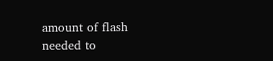amount of flash needed to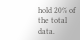hold 20% of the total data.